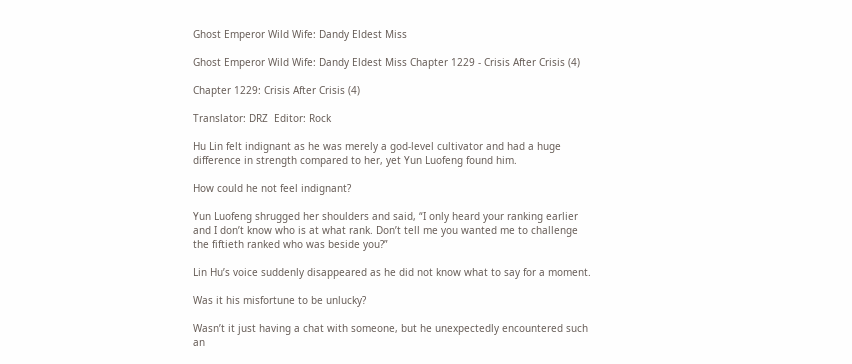Ghost Emperor Wild Wife: Dandy Eldest Miss

Ghost Emperor Wild Wife: Dandy Eldest Miss Chapter 1229 - Crisis After Crisis (4)

Chapter 1229: Crisis After Crisis (4)

Translator: DRZ  Editor: Rock

Hu Lin felt indignant as he was merely a god-level cultivator and had a huge difference in strength compared to her, yet Yun Luofeng found him.

How could he not feel indignant?

Yun Luofeng shrugged her shoulders and said, “I only heard your ranking earlier and I don’t know who is at what rank. Don’t tell me you wanted me to challenge the fiftieth ranked who was beside you?”

Lin Hu’s voice suddenly disappeared as he did not know what to say for a moment.

Was it his misfortune to be unlucky?

Wasn’t it just having a chat with someone, but he unexpectedly encountered such an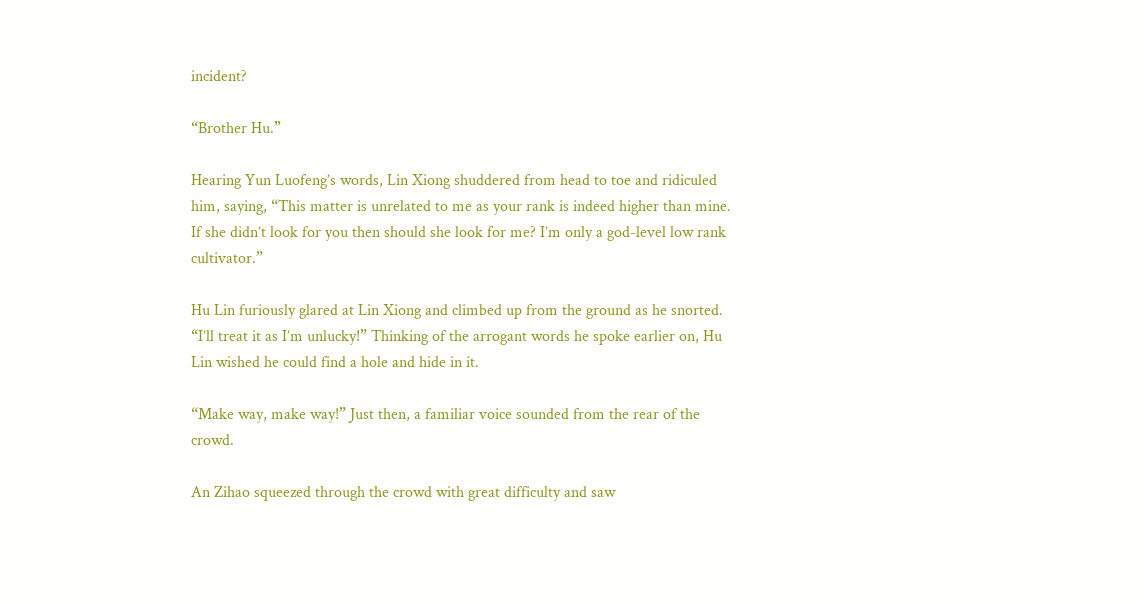incident?

“Brother Hu.”

Hearing Yun Luofeng’s words, Lin Xiong shuddered from head to toe and ridiculed him, saying, “This matter is unrelated to me as your rank is indeed higher than mine. If she didn’t look for you then should she look for me? I’m only a god-level low rank cultivator.”

Hu Lin furiously glared at Lin Xiong and climbed up from the ground as he snorted. “I’ll treat it as I’m unlucky!” Thinking of the arrogant words he spoke earlier on, Hu Lin wished he could find a hole and hide in it.

“Make way, make way!” Just then, a familiar voice sounded from the rear of the crowd.

An Zihao squeezed through the crowd with great difficulty and saw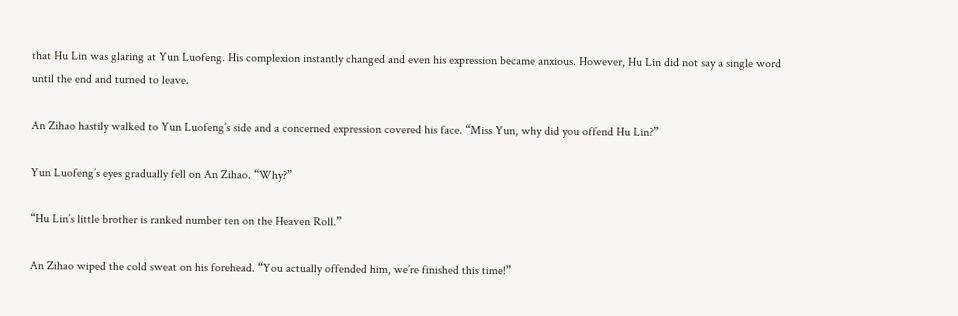that Hu Lin was glaring at Yun Luofeng. His complexion instantly changed and even his expression became anxious. However, Hu Lin did not say a single word until the end and turned to leave.

An Zihao hastily walked to Yun Luofeng’s side and a concerned expression covered his face. “Miss Yun, why did you offend Hu Lin?”

Yun Luofeng’s eyes gradually fell on An Zihao. “Why?”

“Hu Lin’s little brother is ranked number ten on the Heaven Roll.”

An Zihao wiped the cold sweat on his forehead. “You actually offended him, we’re finished this time!”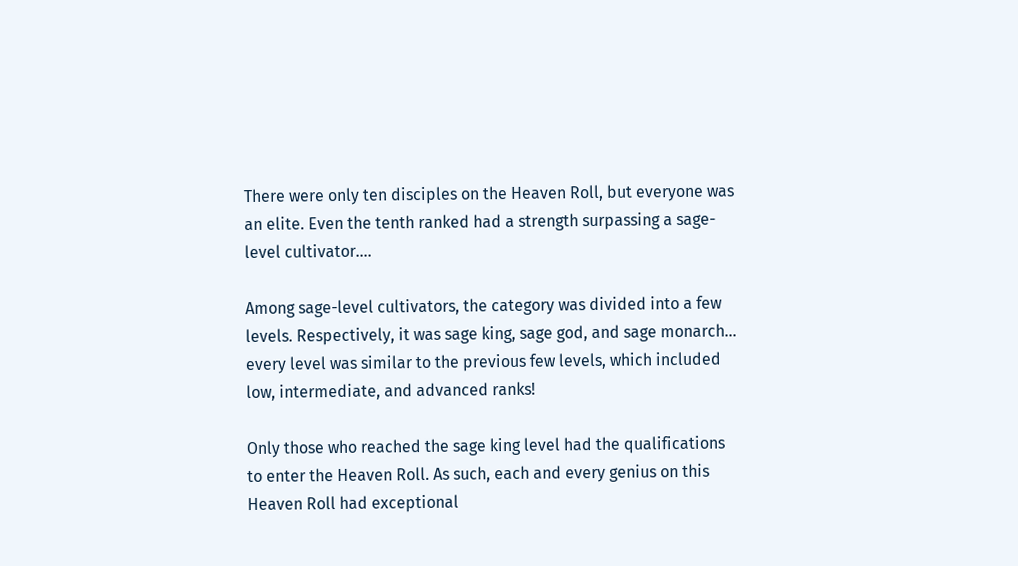There were only ten disciples on the Heaven Roll, but everyone was an elite. Even the tenth ranked had a strength surpassing a sage-level cultivator….

Among sage-level cultivators, the category was divided into a few levels. Respectively, it was sage king, sage god, and sage monarch… every level was similar to the previous few levels, which included low, intermediate, and advanced ranks!

Only those who reached the sage king level had the qualifications to enter the Heaven Roll. As such, each and every genius on this Heaven Roll had exceptional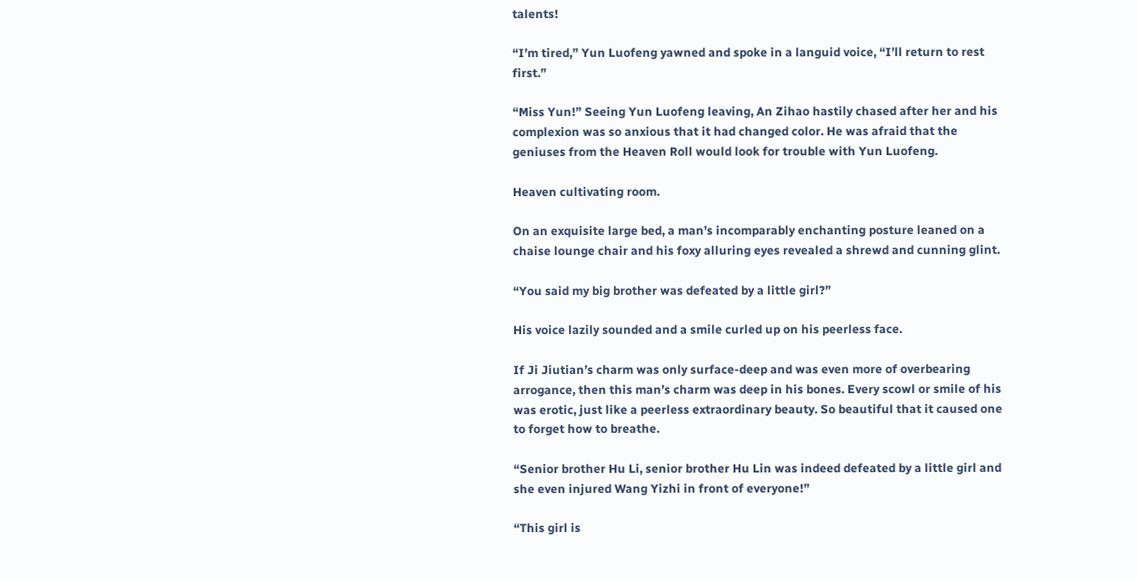talents!

“I’m tired,” Yun Luofeng yawned and spoke in a languid voice, “I’ll return to rest first.”

“Miss Yun!” Seeing Yun Luofeng leaving, An Zihao hastily chased after her and his complexion was so anxious that it had changed color. He was afraid that the geniuses from the Heaven Roll would look for trouble with Yun Luofeng.

Heaven cultivating room.

On an exquisite large bed, a man’s incomparably enchanting posture leaned on a chaise lounge chair and his foxy alluring eyes revealed a shrewd and cunning glint.

“You said my big brother was defeated by a little girl?”

His voice lazily sounded and a smile curled up on his peerless face.

If Ji Jiutian’s charm was only surface-deep and was even more of overbearing arrogance, then this man’s charm was deep in his bones. Every scowl or smile of his was erotic, just like a peerless extraordinary beauty. So beautiful that it caused one to forget how to breathe.

“Senior brother Hu Li, senior brother Hu Lin was indeed defeated by a little girl and she even injured Wang Yizhi in front of everyone!”

“This girl is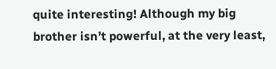quite interesting! Although my big brother isn’t powerful, at the very least,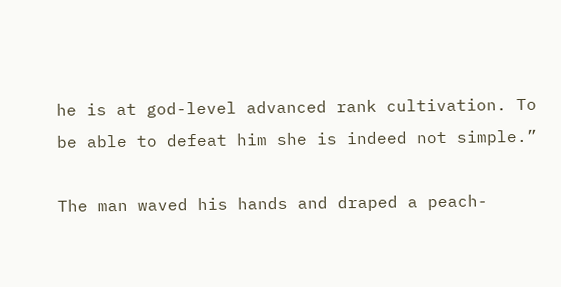he is at god-level advanced rank cultivation. To be able to defeat him she is indeed not simple.”

The man waved his hands and draped a peach-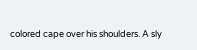colored cape over his shoulders. A sly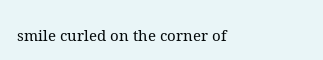smile curled on the corner of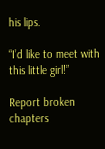his lips.

“I’d like to meet with this little girl!”

Report broken chapters